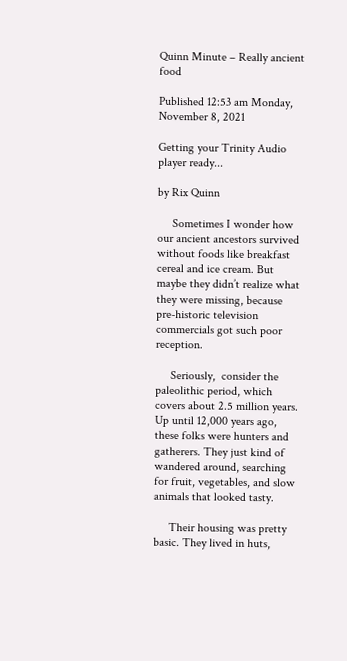Quinn Minute – Really ancient food

Published 12:53 am Monday, November 8, 2021

Getting your Trinity Audio player ready...

by Rix Quinn

     Sometimes I wonder how our ancient ancestors survived without foods like breakfast cereal and ice cream. But maybe they didn’t realize what they were missing, because pre-historic television commercials got such poor reception.

     Seriously,  consider the paleolithic period, which covers about 2.5 million years. Up until 12,000 years ago, these folks were hunters and gatherers. They just kind of wandered around, searching for fruit, vegetables, and slow animals that looked tasty.

     Their housing was pretty basic. They lived in huts,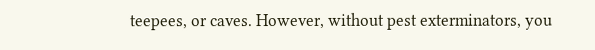teepees, or caves. However, without pest exterminators, you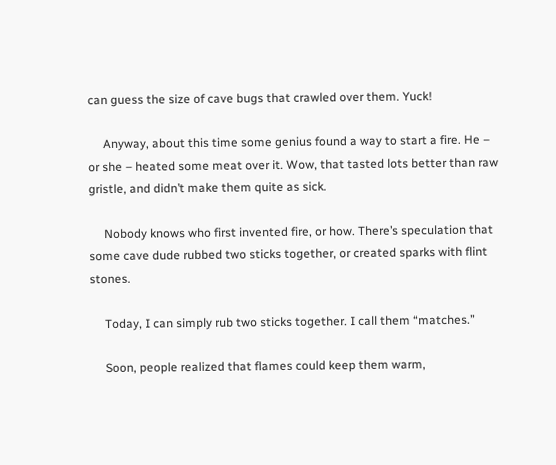can guess the size of cave bugs that crawled over them. Yuck!

     Anyway, about this time some genius found a way to start a fire. He – or she – heated some meat over it. Wow, that tasted lots better than raw gristle, and didn’t make them quite as sick.

     Nobody knows who first invented fire, or how. There’s speculation that some cave dude rubbed two sticks together, or created sparks with flint stones.

     Today, I can simply rub two sticks together. I call them “matches.”

     Soon, people realized that flames could keep them warm,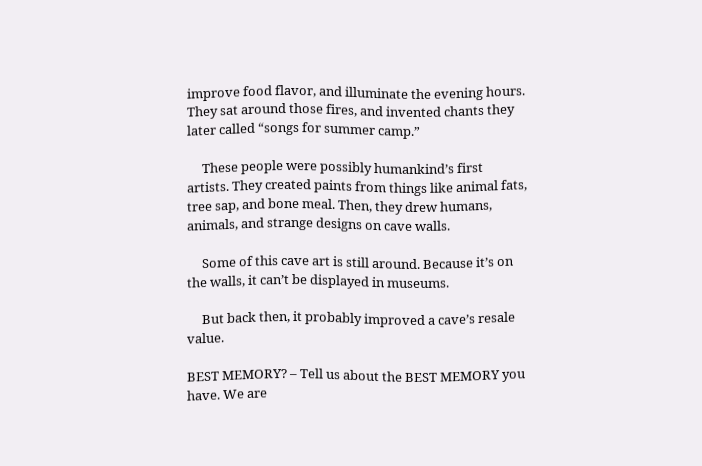improve food flavor, and illuminate the evening hours. They sat around those fires, and invented chants they later called “songs for summer camp.”

     These people were possibly humankind’s first artists. They created paints from things like animal fats, tree sap, and bone meal. Then, they drew humans, animals, and strange designs on cave walls.

     Some of this cave art is still around. Because it’s on the walls, it can’t be displayed in museums.

     But back then, it probably improved a cave’s resale value.

BEST MEMORY? – Tell us about the BEST MEMORY you have. We are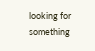looking for something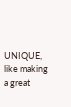UNIQUE, like making a great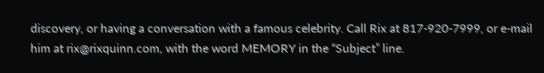discovery, or having a conversation with a famous celebrity. Call Rix at 817-920-7999, or e-mail him at rix@rixquinn.com, with the word MEMORY in the “Subject” line.